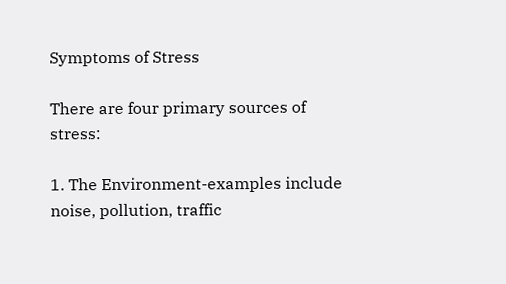Symptoms of Stress

There are four primary sources of stress:

1. The Environment-examples include noise, pollution, traffic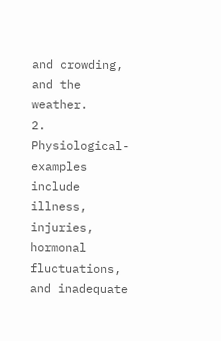and crowding, and the weather.
2. Physiological-examples include illness, injuries, hormonal fluctuations, and inadequate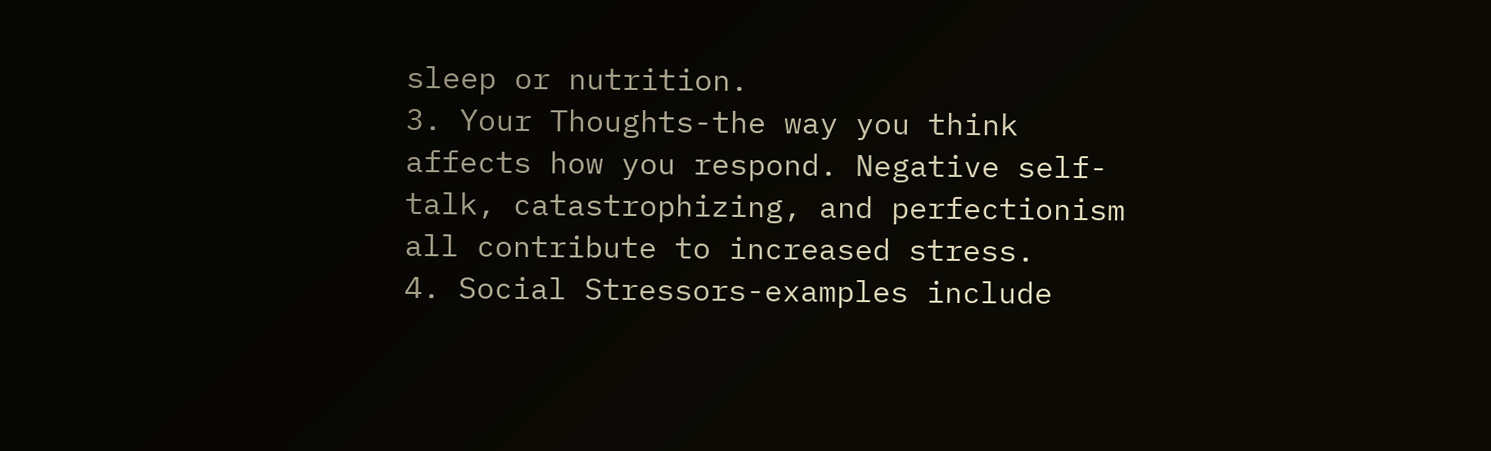sleep or nutrition.
3. Your Thoughts-the way you think affects how you respond. Negative self-talk, catastrophizing, and perfectionism all contribute to increased stress.
4. Social Stressors-examples include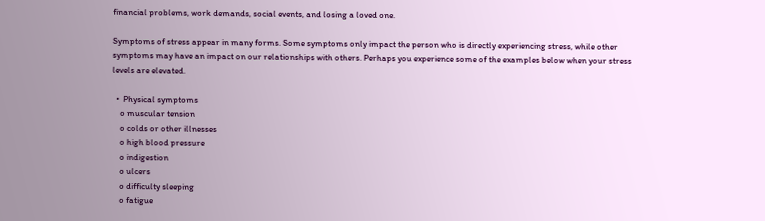financial problems, work demands, social events, and losing a loved one.

Symptoms of stress appear in many forms. Some symptoms only impact the person who is directly experiencing stress, while other symptoms may have an impact on our relationships with others. Perhaps you experience some of the examples below when your stress levels are elevated.

  •  Physical symptoms
    o muscular tension
    o colds or other illnesses
    o high blood pressure
    o indigestion
    o ulcers
    o difficulty sleeping
    o fatigue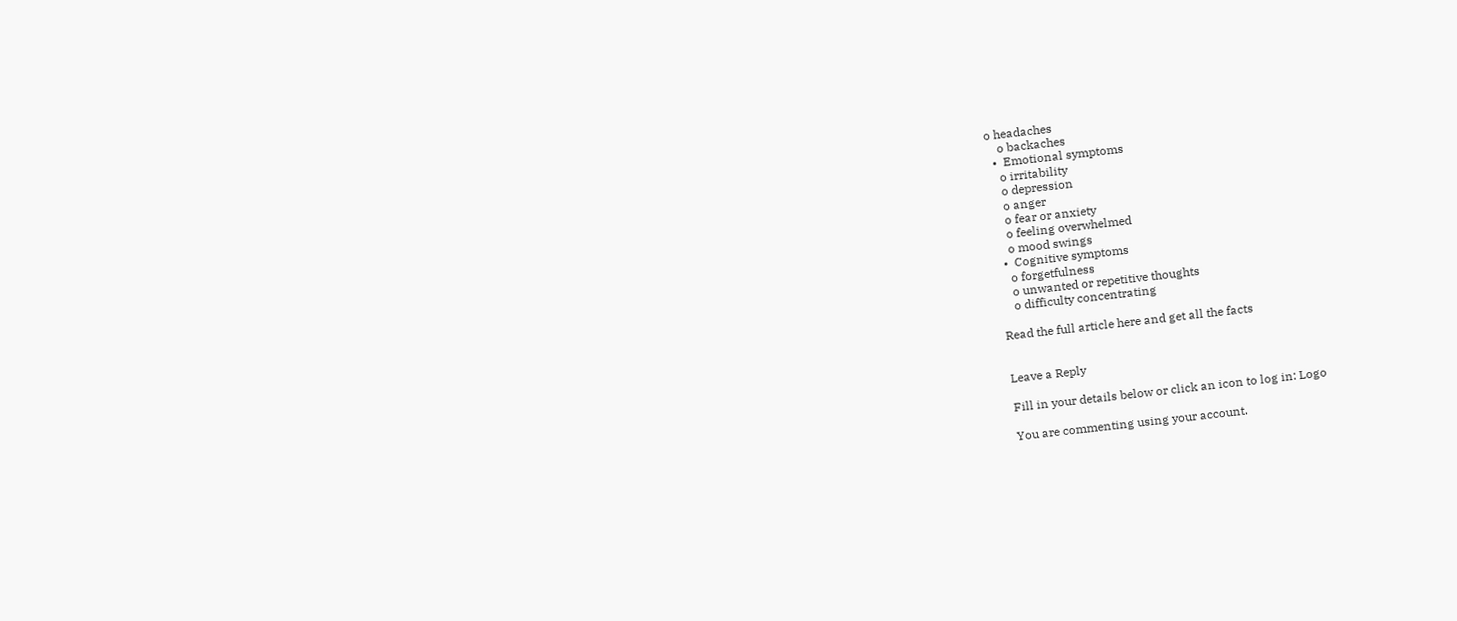o headaches
    o backaches
  •  Emotional symptoms
    o irritability
    o depression
    o anger
    o fear or anxiety
    o feeling overwhelmed
    o mood swings
  •  Cognitive symptoms
    o forgetfulness
    o unwanted or repetitive thoughts
    o difficulty concentrating

Read the full article here and get all the facts


Leave a Reply

Fill in your details below or click an icon to log in: Logo

You are commenting using your account.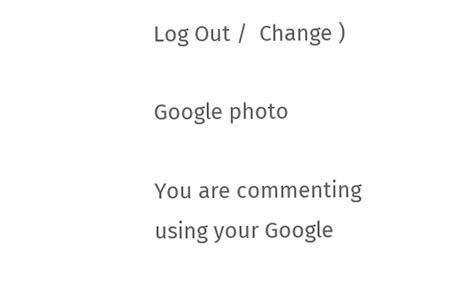Log Out /  Change )

Google photo

You are commenting using your Google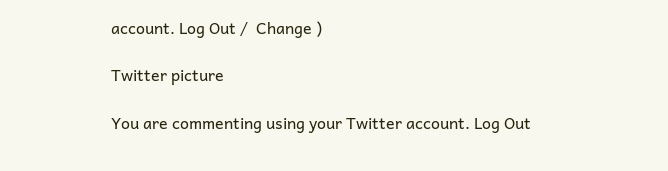account. Log Out /  Change )

Twitter picture

You are commenting using your Twitter account. Log Out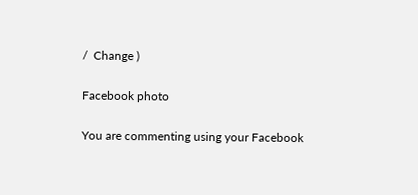/  Change )

Facebook photo

You are commenting using your Facebook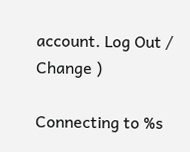account. Log Out /  Change )

Connecting to %s